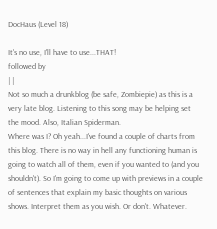DocHaus (Level 18)

It's no use, I'll have to use...THAT!
followed by
| |
Not so much a drunkblog (be safe, Zombiepie) as this is a very late blog. Listening to this song may be helping set the mood. Also, Italian Spiderman.
Where was I? Oh yeah...I've found a couple of charts from this blog. There is no way in hell any functioning human is going to watch all of them, even if you wanted to (and you shouldn't). So I'm going to come up with previews in a couple of sentences that explain my basic thoughts on various shows. Interpret them as you wish. Or don't. Whatever.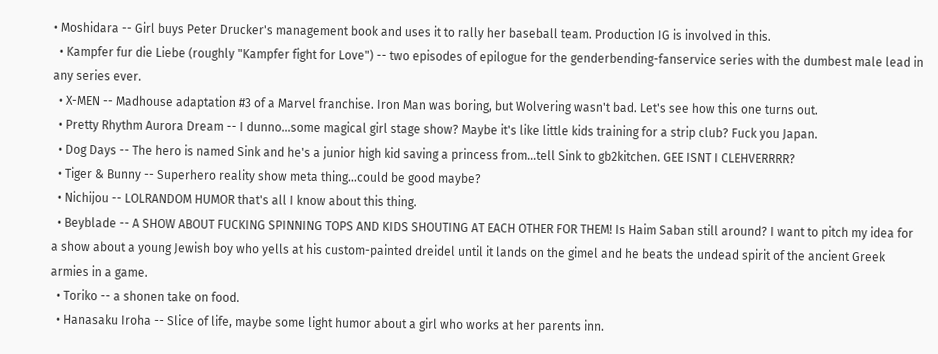• Moshidara -- Girl buys Peter Drucker's management book and uses it to rally her baseball team. Production IG is involved in this.
  • Kampfer fur die Liebe (roughly "Kampfer fight for Love") -- two episodes of epilogue for the genderbending-fanservice series with the dumbest male lead in any series ever.
  • X-MEN -- Madhouse adaptation #3 of a Marvel franchise. Iron Man was boring, but Wolvering wasn't bad. Let's see how this one turns out.
  • Pretty Rhythm Aurora Dream -- I dunno...some magical girl stage show? Maybe it's like little kids training for a strip club? Fuck you Japan.
  • Dog Days -- The hero is named Sink and he's a junior high kid saving a princess from...tell Sink to gb2kitchen. GEE ISNT I CLEHVERRRR?
  • Tiger & Bunny -- Superhero reality show meta thing...could be good maybe?
  • Nichijou -- LOLRANDOM HUMOR that's all I know about this thing.
  • Beyblade -- A SHOW ABOUT FUCKING SPINNING TOPS AND KIDS SHOUTING AT EACH OTHER FOR THEM! Is Haim Saban still around? I want to pitch my idea for a show about a young Jewish boy who yells at his custom-painted dreidel until it lands on the gimel and he beats the undead spirit of the ancient Greek armies in a game.
  • Toriko -- a shonen take on food.
  • Hanasaku Iroha -- Slice of life, maybe some light humor about a girl who works at her parents inn.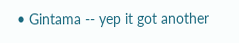• Gintama -- yep it got another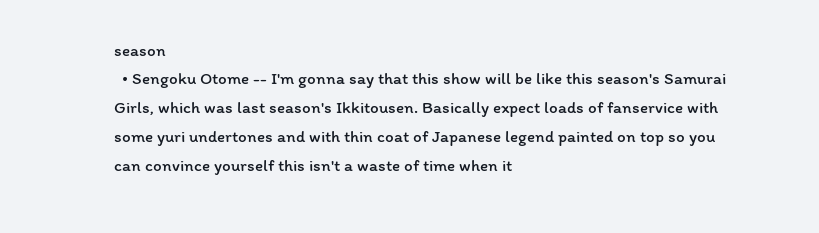season
  • Sengoku Otome -- I'm gonna say that this show will be like this season's Samurai Girls, which was last season's Ikkitousen. Basically expect loads of fanservice with some yuri undertones and with thin coat of Japanese legend painted on top so you can convince yourself this isn't a waste of time when it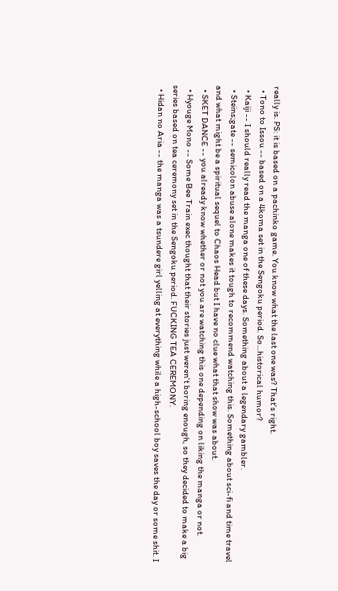really is. PS: it is based on a pachinko game. You know what the last one was? That's right.
  • Tono to Issou -- based on a 4koma set in the Sengoku period. So...historical humor?
  • Kaiji -- I should really read the manga one of these days. Something about a legendary gambler.
  • Steins;gate -- semicolon abuse alone makes it tough to recommend watching this. Something about sci-fi and time travel and what might be a spiritual sequel to Chaos Head but I have no clue what that show was about.
  • SKET DANCE -- you already know whether or not you are watching this one depending on liking the manga or not.
  • Hyouge Mono -- Some Bee Train exec thought that their stories just weren't boring enough, so they decided to make a big series based on tea ceremony set in the Sengoku period. FUCKING TEA CEREMONY.
  • Hidan no Aria -- the manga was a tsundere girl yelling at everything while a high-school boy saves the day or some shit. I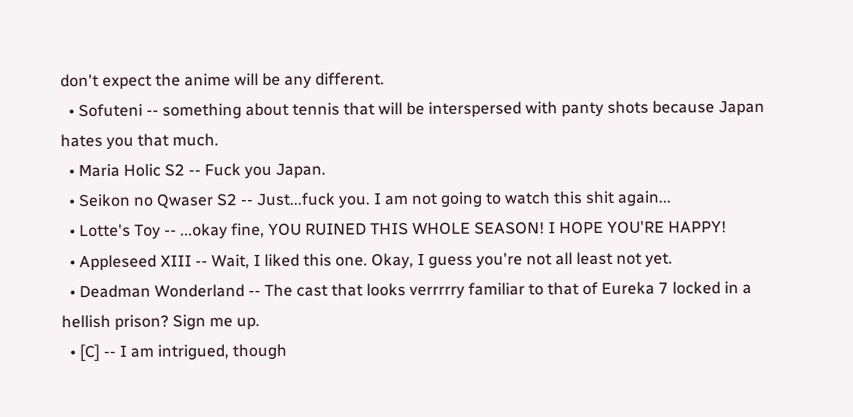don't expect the anime will be any different.
  • Sofuteni -- something about tennis that will be interspersed with panty shots because Japan hates you that much.
  • Maria Holic S2 -- Fuck you Japan.
  • Seikon no Qwaser S2 -- Just...fuck you. I am not going to watch this shit again...
  • Lotte's Toy -- ...okay fine, YOU RUINED THIS WHOLE SEASON! I HOPE YOU'RE HAPPY!
  • Appleseed XIII -- Wait, I liked this one. Okay, I guess you're not all least not yet.
  • Deadman Wonderland -- The cast that looks verrrrry familiar to that of Eureka 7 locked in a hellish prison? Sign me up.
  • [C] -- I am intrigued, though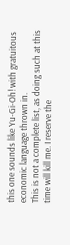this one sounds like Yu-Gi-Oh! with gratuitous economic language thrown in.
This is not a complete list, as doing such at this time will kill me. I reserve the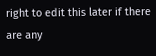right to edit this later if there are any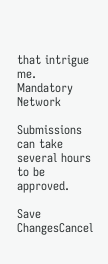that intrigue me.
Mandatory Network

Submissions can take several hours to be approved.

Save ChangesCancel